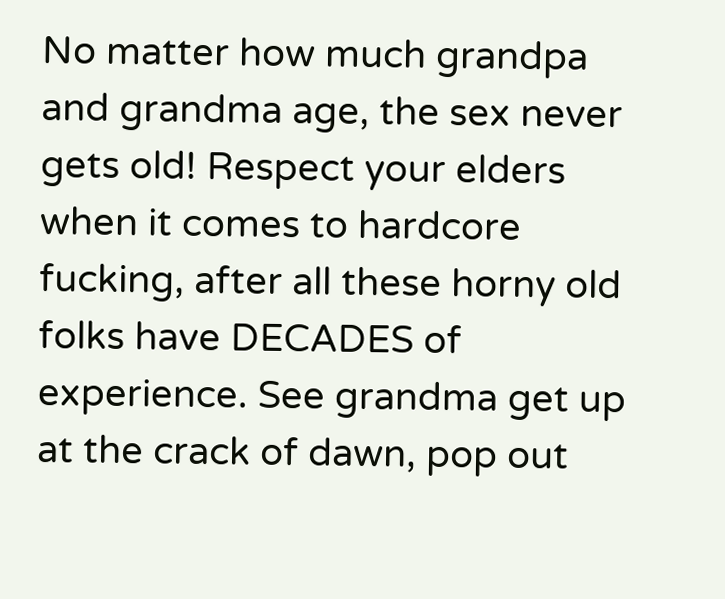No matter how much grandpa and grandma age, the sex never gets old! Respect your elders when it comes to hardcore fucking, after all these horny old folks have DECADES of experience. See grandma get up at the crack of dawn, pop out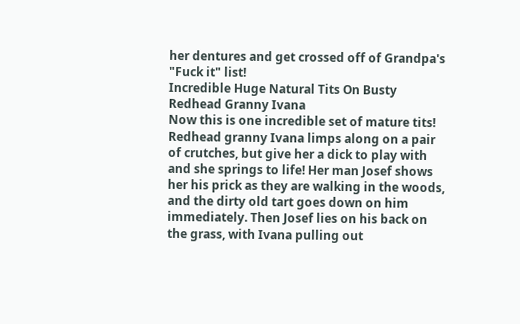her dentures and get crossed off of Grandpa's "Fuck it" list!
Incredible Huge Natural Tits On Busty Redhead Granny Ivana
Now this is one incredible set of mature tits! Redhead granny Ivana limps along on a pair of crutches, but give her a dick to play with and she springs to life! Her man Josef shows her his prick as they are walking in the woods, and the dirty old tart goes down on him immediately. Then Josef lies on his back on the grass, with Ivana pulling out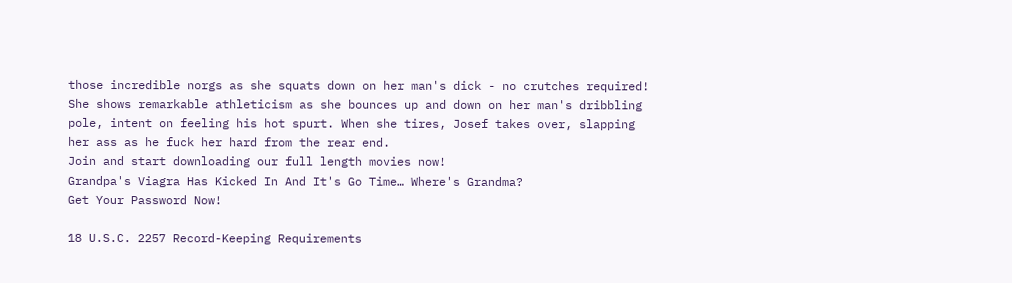those incredible norgs as she squats down on her man's dick - no crutches required! She shows remarkable athleticism as she bounces up and down on her man's dribbling pole, intent on feeling his hot spurt. When she tires, Josef takes over, slapping her ass as he fuck her hard from the rear end.
Join and start downloading our full length movies now!
Grandpa's Viagra Has Kicked In And It's Go Time… Where's Grandma?
Get Your Password Now!

18 U.S.C. 2257 Record-Keeping Requirements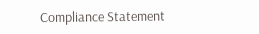Compliance Statement